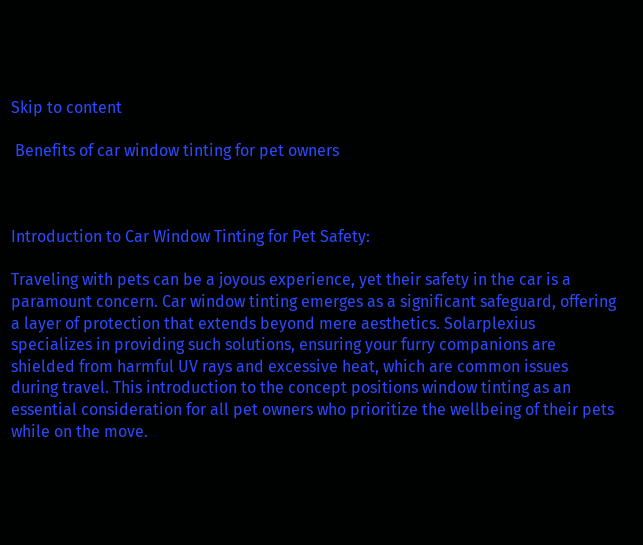Skip to content

 Benefits of car window tinting for pet owners



Introduction to Car Window Tinting for Pet Safety:

Traveling with pets can be a joyous experience, yet their safety in the car is a paramount concern. Car window tinting emerges as a significant safeguard, offering a layer of protection that extends beyond mere aesthetics. Solarplexius specializes in providing such solutions, ensuring your furry companions are shielded from harmful UV rays and excessive heat, which are common issues during travel. This introduction to the concept positions window tinting as an essential consideration for all pet owners who prioritize the wellbeing of their pets while on the move.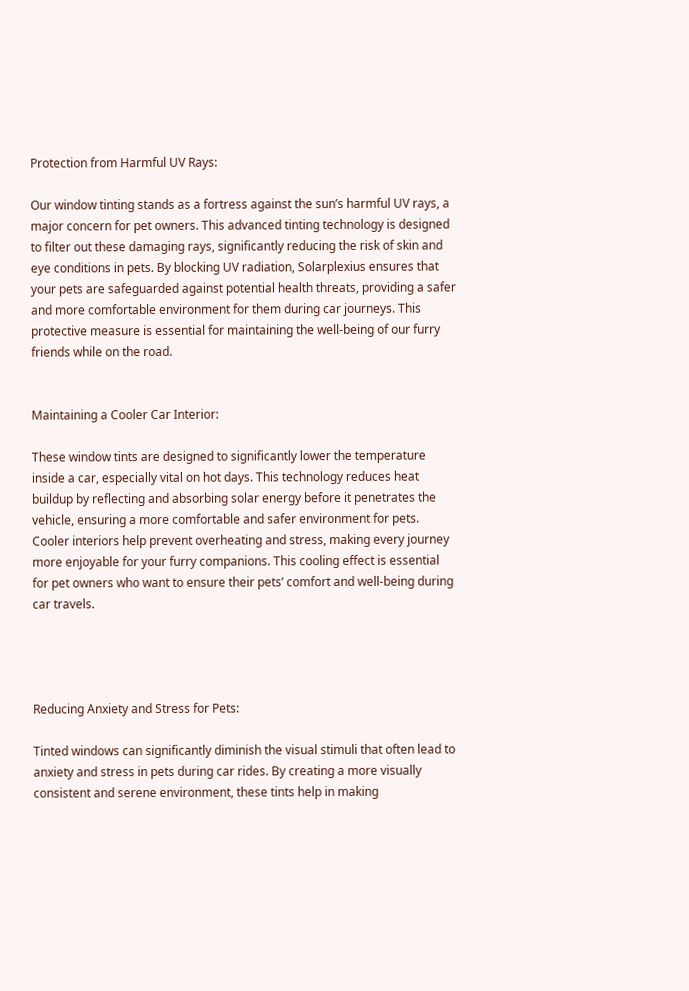Protection from Harmful UV Rays:

Our window tinting stands as a fortress against the sun’s harmful UV rays, a major concern for pet owners. This advanced tinting technology is designed to filter out these damaging rays, significantly reducing the risk of skin and eye conditions in pets. By blocking UV radiation, Solarplexius ensures that your pets are safeguarded against potential health threats, providing a safer and more comfortable environment for them during car journeys. This protective measure is essential for maintaining the well-being of our furry friends while on the road.


Maintaining a Cooler Car Interior:

These window tints are designed to significantly lower the temperature inside a car, especially vital on hot days. This technology reduces heat buildup by reflecting and absorbing solar energy before it penetrates the vehicle, ensuring a more comfortable and safer environment for pets. Cooler interiors help prevent overheating and stress, making every journey more enjoyable for your furry companions. This cooling effect is essential for pet owners who want to ensure their pets’ comfort and well-being during car travels.




Reducing Anxiety and Stress for Pets:

Tinted windows can significantly diminish the visual stimuli that often lead to anxiety and stress in pets during car rides. By creating a more visually consistent and serene environment, these tints help in making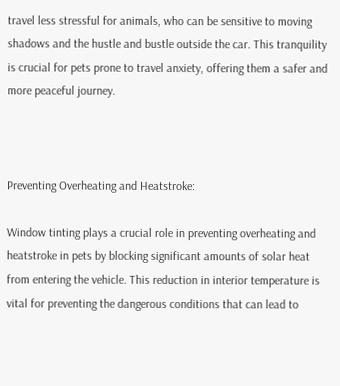travel less stressful for animals, who can be sensitive to moving shadows and the hustle and bustle outside the car. This tranquility is crucial for pets prone to travel anxiety, offering them a safer and more peaceful journey.



Preventing Overheating and Heatstroke:

Window tinting plays a crucial role in preventing overheating and heatstroke in pets by blocking significant amounts of solar heat from entering the vehicle. This reduction in interior temperature is vital for preventing the dangerous conditions that can lead to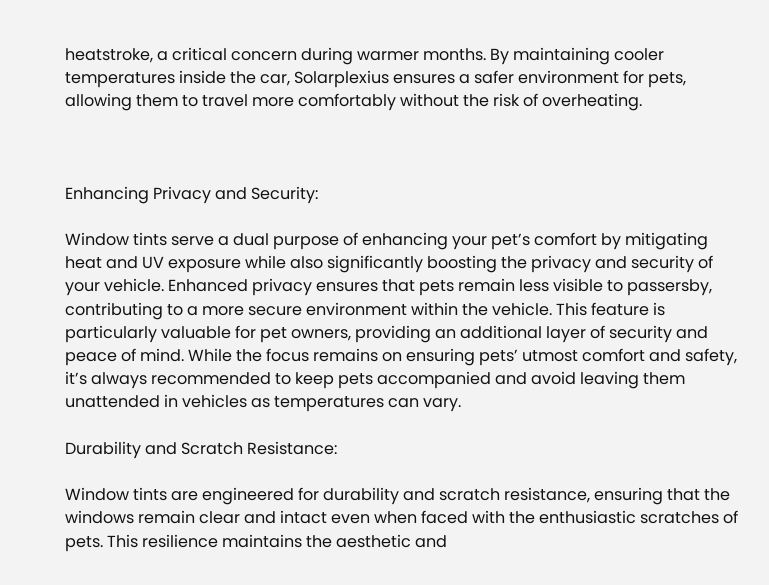heatstroke, a critical concern during warmer months. By maintaining cooler temperatures inside the car, Solarplexius ensures a safer environment for pets, allowing them to travel more comfortably without the risk of overheating.



Enhancing Privacy and Security:

Window tints serve a dual purpose of enhancing your pet’s comfort by mitigating heat and UV exposure while also significantly boosting the privacy and security of your vehicle. Enhanced privacy ensures that pets remain less visible to passersby, contributing to a more secure environment within the vehicle. This feature is particularly valuable for pet owners, providing an additional layer of security and peace of mind. While the focus remains on ensuring pets’ utmost comfort and safety, it’s always recommended to keep pets accompanied and avoid leaving them unattended in vehicles as temperatures can vary.

Durability and Scratch Resistance:

Window tints are engineered for durability and scratch resistance, ensuring that the windows remain clear and intact even when faced with the enthusiastic scratches of pets. This resilience maintains the aesthetic and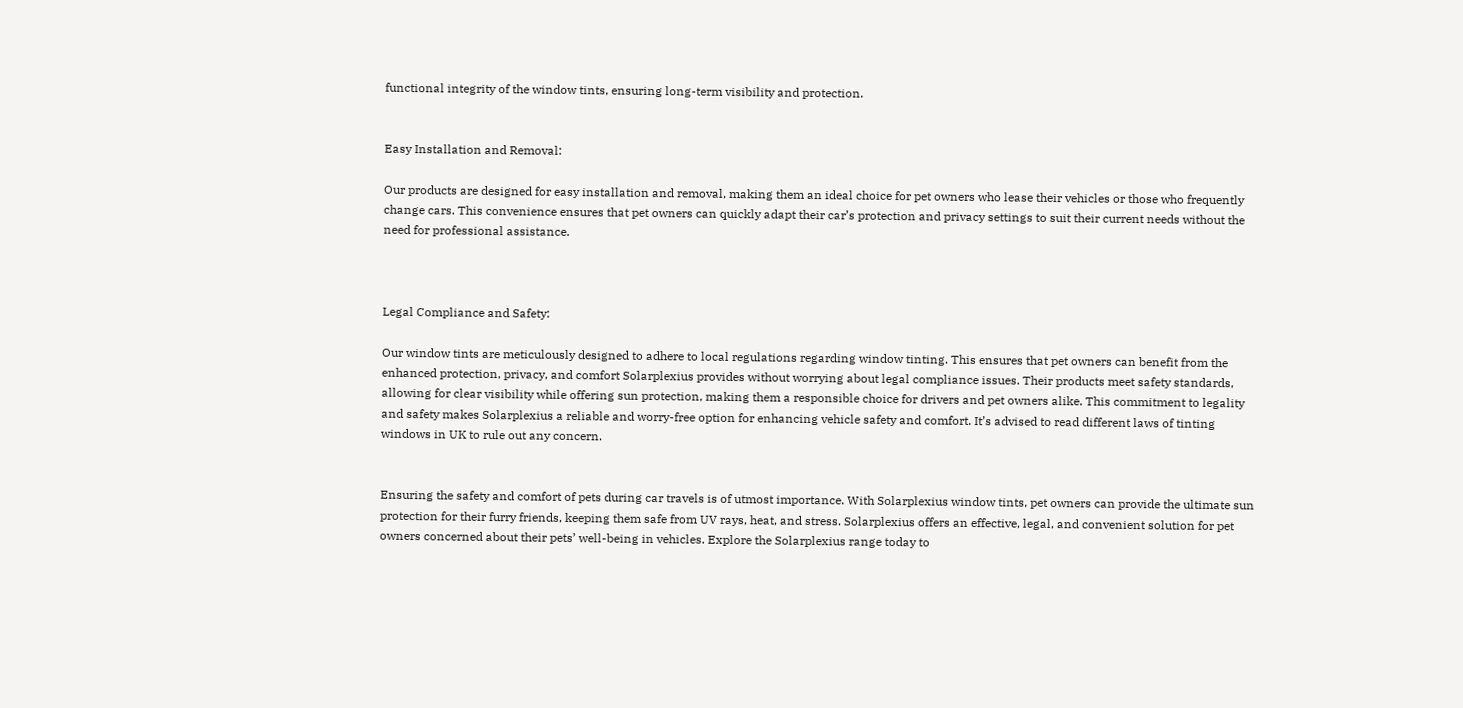functional integrity of the window tints, ensuring long-term visibility and protection.


Easy Installation and Removal:

Our products are designed for easy installation and removal, making them an ideal choice for pet owners who lease their vehicles or those who frequently change cars. This convenience ensures that pet owners can quickly adapt their car’s protection and privacy settings to suit their current needs without the need for professional assistance.



Legal Compliance and Safety:

Our window tints are meticulously designed to adhere to local regulations regarding window tinting. This ensures that pet owners can benefit from the enhanced protection, privacy, and comfort Solarplexius provides without worrying about legal compliance issues. Their products meet safety standards, allowing for clear visibility while offering sun protection, making them a responsible choice for drivers and pet owners alike. This commitment to legality and safety makes Solarplexius a reliable and worry-free option for enhancing vehicle safety and comfort. It’s advised to read different laws of tinting windows in UK to rule out any concern.


Ensuring the safety and comfort of pets during car travels is of utmost importance. With Solarplexius window tints, pet owners can provide the ultimate sun protection for their furry friends, keeping them safe from UV rays, heat, and stress. Solarplexius offers an effective, legal, and convenient solution for pet owners concerned about their pets’ well-being in vehicles. Explore the Solarplexius range today to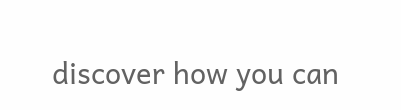discover how you can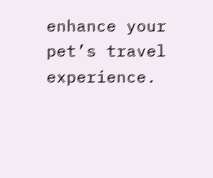enhance your pet’s travel experience.